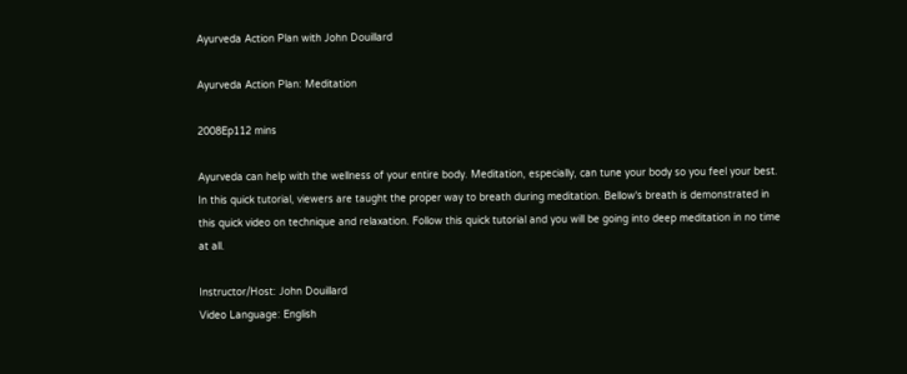Ayurveda Action Plan with John Douillard

Ayurveda Action Plan: Meditation

2008Ep112 mins

Ayurveda can help with the wellness of your entire body. Meditation, especially, can tune your body so you feel your best. In this quick tutorial, viewers are taught the proper way to breath during meditation. Bellow's breath is demonstrated in this quick video on technique and relaxation. Follow this quick tutorial and you will be going into deep meditation in no time at all.

Instructor/Host: John Douillard
Video Language: English